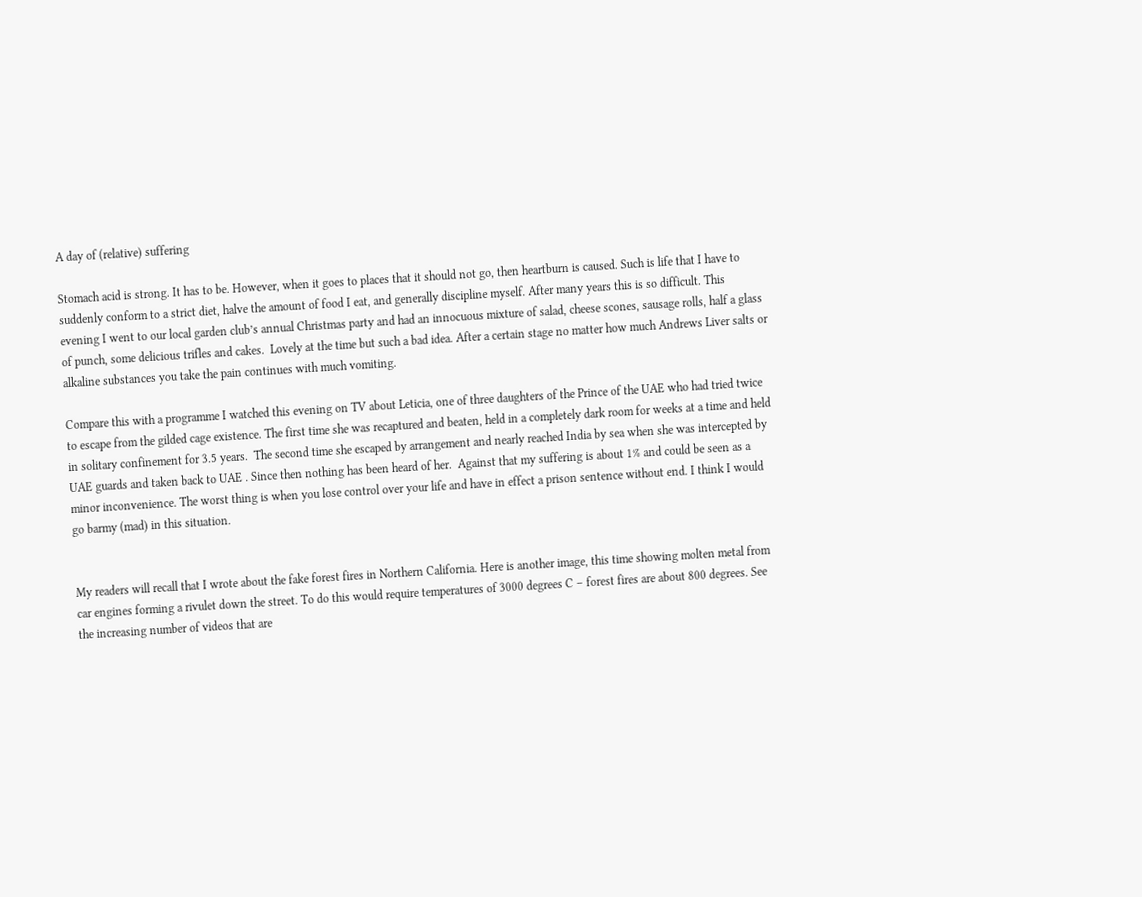A day of (relative) suffering

Stomach acid is strong. It has to be. However, when it goes to places that it should not go, then heartburn is caused. Such is life that I have to suddenly conform to a strict diet, halve the amount of food I eat, and generally discipline myself. After many years this is so difficult. This evening I went to our local garden club’s annual Christmas party and had an innocuous mixture of salad, cheese scones, sausage rolls, half a glass of punch, some delicious trifles and cakes.  Lovely at the time but such a bad idea. After a certain stage no matter how much Andrews Liver salts or alkaline substances you take the pain continues with much vomiting.

Compare this with a programme I watched this evening on TV about Leticia, one of three daughters of the Prince of the UAE who had tried twice to escape from the gilded cage existence. The first time she was recaptured and beaten, held in a completely dark room for weeks at a time and held in solitary confinement for 3.5 years.  The second time she escaped by arrangement and nearly reached India by sea when she was intercepted by UAE guards and taken back to UAE . Since then nothing has been heard of her.  Against that my suffering is about 1% and could be seen as a minor inconvenience. The worst thing is when you lose control over your life and have in effect a prison sentence without end. I think I would go barmy (mad) in this situation.


My readers will recall that I wrote about the fake forest fires in Northern California. Here is another image, this time showing molten metal from car engines forming a rivulet down the street. To do this would require temperatures of 3000 degrees C – forest fires are about 800 degrees. See the increasing number of videos that are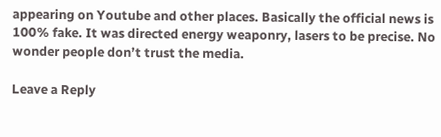appearing on Youtube and other places. Basically the official news is 100% fake. It was directed energy weaponry, lasers to be precise. No wonder people don’t trust the media.

Leave a Reply